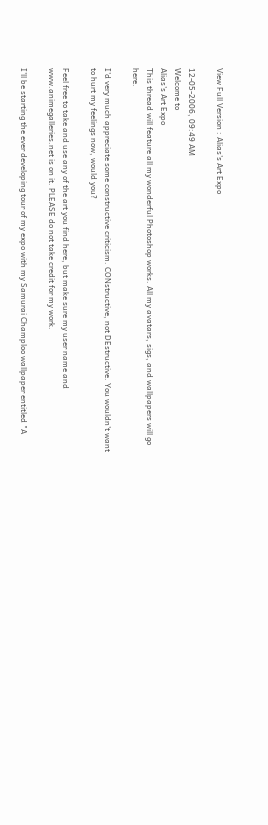View Full Version : Alias's Art Expo

12-05-2006, 09:49 AM
Welcome to
Alias's Art Expo
This thread will feature all my wonderful Photoshop works. All my avatars, sigs, and wallpapers will go here.

I'd very much appreciate some constructive criticism. CONstructive, not DEstructive. You wouldn't want to hurt my feelings now, would you?

Feel free to take and use any of the art you find here, but make sure my user name and www.animegalleries.net is on it. PLEASE do not take credit for my work.

I'll be starting the ever developing tour of my expo with my Samurai Champloo wallpaper entitled "A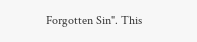Forgotten Sin". This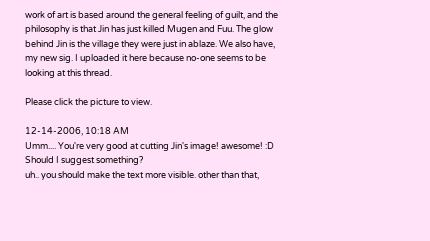work of art is based around the general feeling of guilt, and the philosophy is that Jin has just killed Mugen and Fuu. The glow behind Jin is the village they were just in ablaze. We also have, my new sig. I uploaded it here because no-one seems to be looking at this thread.

Please click the picture to view.

12-14-2006, 10:18 AM
Umm.... You're very good at cutting Jin's image! awesome! :D Should I suggest something?
uh.. you should make the text more visible. other than that,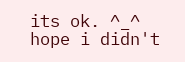its ok. ^_^
hope i didn't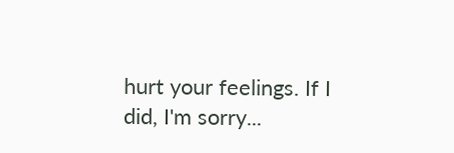hurt your feelings. If I did, I'm sorry...